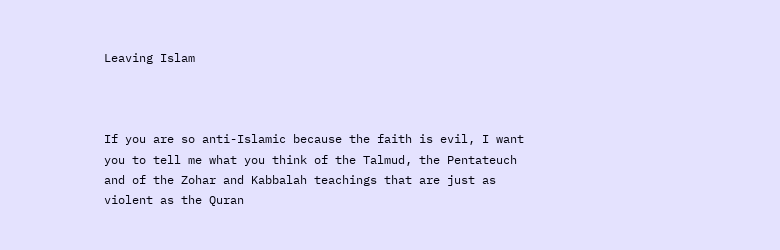Leaving Islam



If you are so anti-Islamic because the faith is evil, I want you to tell me what you think of the Talmud, the Pentateuch and of the Zohar and Kabbalah teachings that are just as violent as the Quran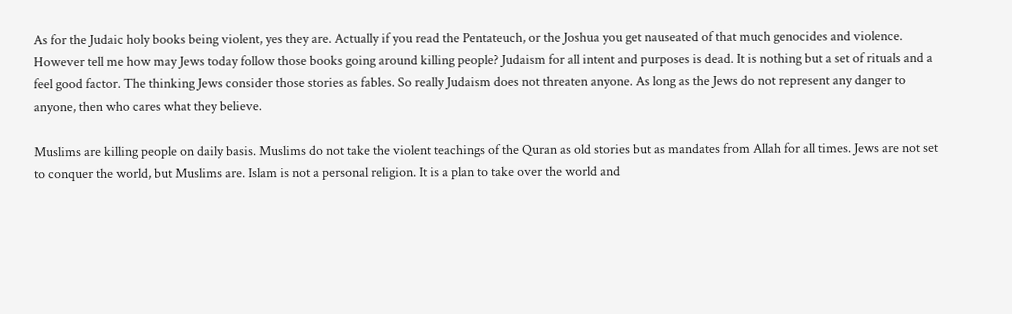As for the Judaic holy books being violent, yes they are. Actually if you read the Pentateuch, or the Joshua you get nauseated of that much genocides and violence. However tell me how may Jews today follow those books going around killing people? Judaism for all intent and purposes is dead. It is nothing but a set of rituals and a feel good factor. The thinking Jews consider those stories as fables. So really Judaism does not threaten anyone. As long as the Jews do not represent any danger to anyone, then who cares what they believe.

Muslims are killing people on daily basis. Muslims do not take the violent teachings of the Quran as old stories but as mandates from Allah for all times. Jews are not set to conquer the world, but Muslims are. Islam is not a personal religion. It is a plan to take over the world and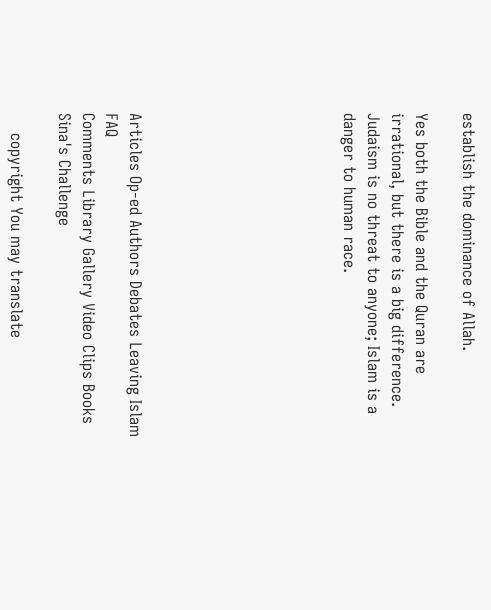establish the dominance of Allah.

Yes both the Bible and the Quran are irrational, but there is a big difference. Judaism is no threat to anyone; Islam is a danger to human race.








Articles Op-ed Authors Debates Leaving Islam FAQ
Comments Library Gallery Video Clips Books Sina's Challenge

    copyright You may translate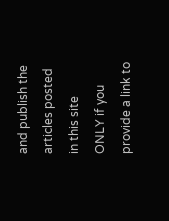and publish the articles posted in this site ONLY if you provide a link to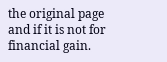the original page and if it is not for financial gain.